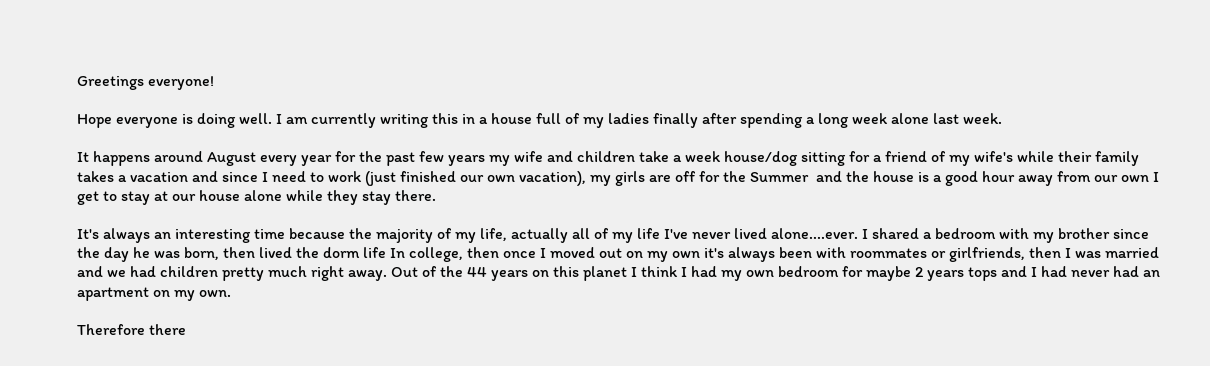Greetings everyone!

Hope everyone is doing well. I am currently writing this in a house full of my ladies finally after spending a long week alone last week.

It happens around August every year for the past few years my wife and children take a week house/dog sitting for a friend of my wife's while their family takes a vacation and since I need to work (just finished our own vacation), my girls are off for the Summer  and the house is a good hour away from our own I get to stay at our house alone while they stay there.

It's always an interesting time because the majority of my life, actually all of my life I've never lived alone....ever. I shared a bedroom with my brother since the day he was born, then lived the dorm life In college, then once I moved out on my own it's always been with roommates or girlfriends, then I was married and we had children pretty much right away. Out of the 44 years on this planet I think I had my own bedroom for maybe 2 years tops and I had never had an apartment on my own.

Therefore there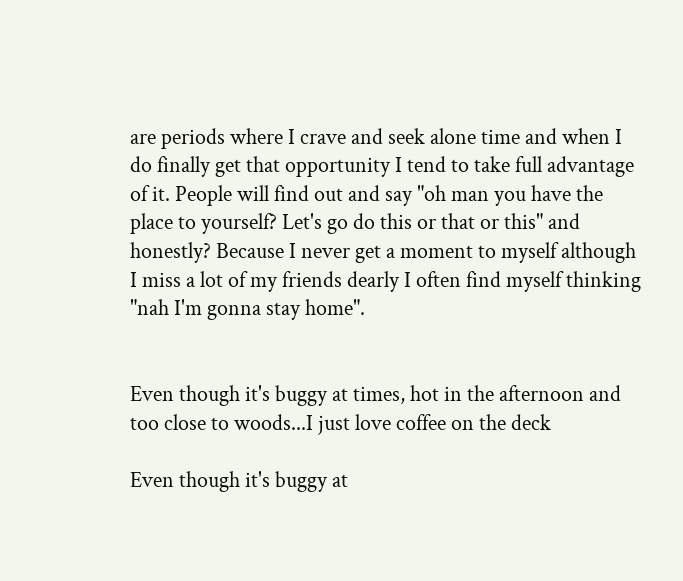are periods where I crave and seek alone time and when I do finally get that opportunity I tend to take full advantage of it. People will find out and say "oh man you have the place to yourself? Let's go do this or that or this" and honestly? Because I never get a moment to myself although I miss a lot of my friends dearly I often find myself thinking "nah I'm gonna stay home".


Even though it's buggy at times, hot in the afternoon and too close to woods...I just love coffee on the deck

Even though it's buggy at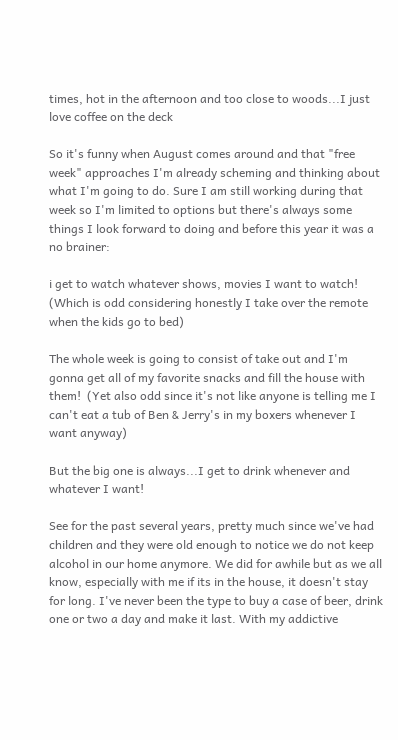times, hot in the afternoon and too close to woods...I just love coffee on the deck

So it's funny when August comes around and that "free week" approaches I'm already scheming and thinking about what I'm going to do. Sure I am still working during that week so I'm limited to options but there's always some things I look forward to doing and before this year it was a no brainer:

i get to watch whatever shows, movies I want to watch! (Which is odd considering honestly I take over the remote when the kids go to bed)

The whole week is going to consist of take out and I'm gonna get all of my favorite snacks and fill the house with them!  (Yet also odd since it's not like anyone is telling me I can't eat a tub of Ben & Jerry's in my boxers whenever I want anyway)

But the big one is always...I get to drink whenever and whatever I want!

See for the past several years, pretty much since we've had children and they were old enough to notice we do not keep alcohol in our home anymore. We did for awhile but as we all know, especially with me if its in the house, it doesn't stay for long. I've never been the type to buy a case of beer, drink one or two a day and make it last. With my addictive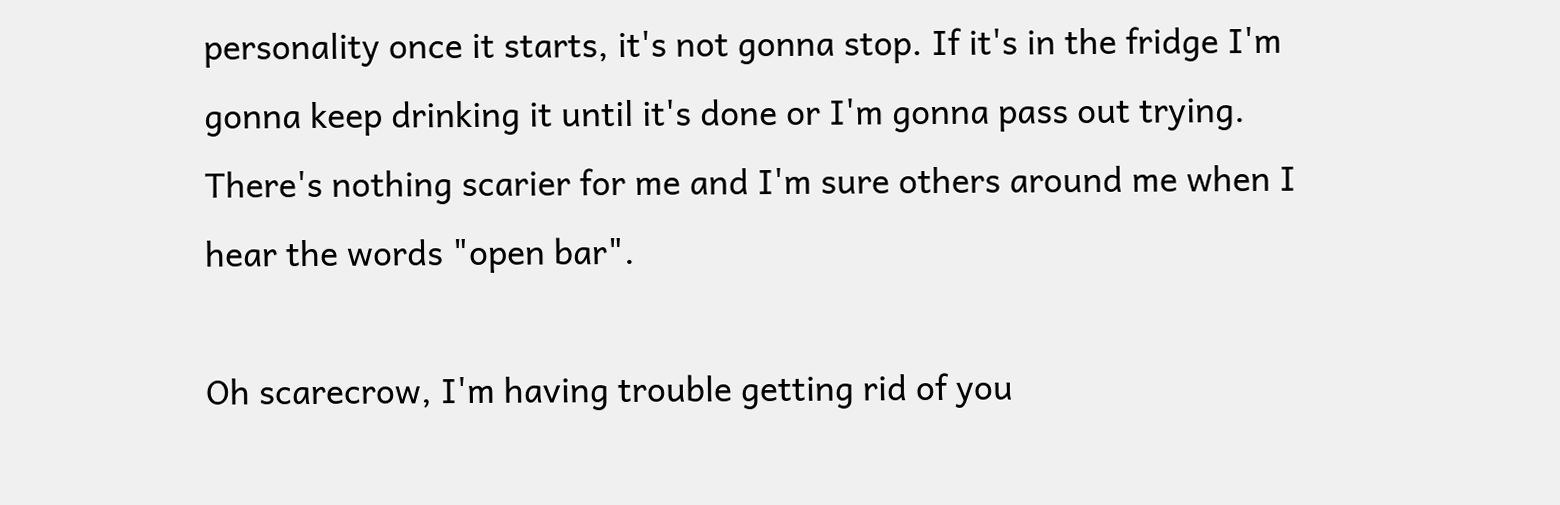personality once it starts, it's not gonna stop. If it's in the fridge I'm gonna keep drinking it until it's done or I'm gonna pass out trying. There's nothing scarier for me and I'm sure others around me when I hear the words "open bar".

Oh scarecrow, I'm having trouble getting rid of you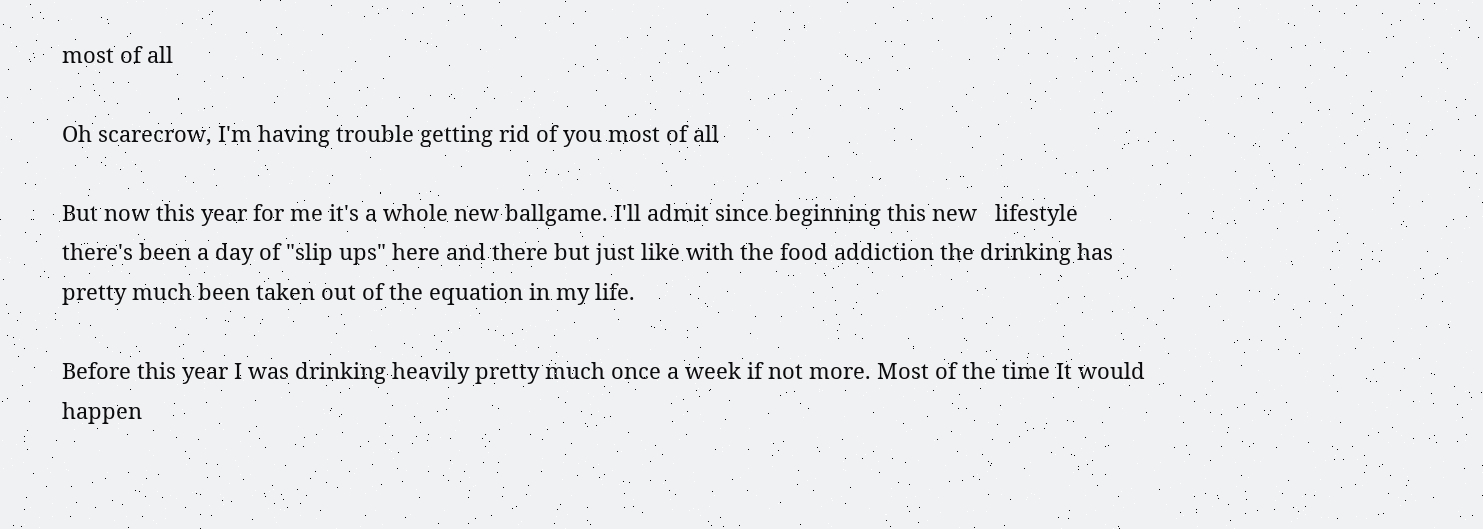most of all

Oh scarecrow, I'm having trouble getting rid of you most of all

But now this year for me it's a whole new ballgame. I'll admit since beginning this new   lifestyle there's been a day of "slip ups" here and there but just like with the food addiction the drinking has pretty much been taken out of the equation in my life.

Before this year I was drinking heavily pretty much once a week if not more. Most of the time It would happen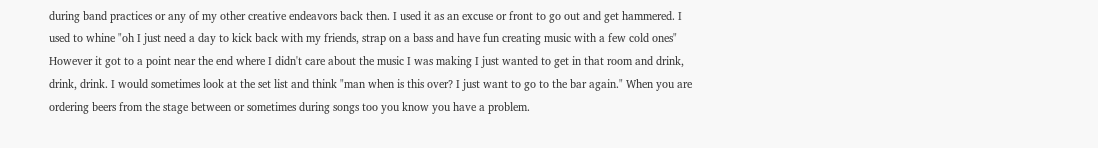during band practices or any of my other creative endeavors back then. I used it as an excuse or front to go out and get hammered. I used to whine "oh I just need a day to kick back with my friends, strap on a bass and have fun creating music with a few cold ones" However it got to a point near the end where I didn't care about the music I was making I just wanted to get in that room and drink, drink, drink. I would sometimes look at the set list and think "man when is this over? I just want to go to the bar again." When you are ordering beers from the stage between or sometimes during songs too you know you have a problem.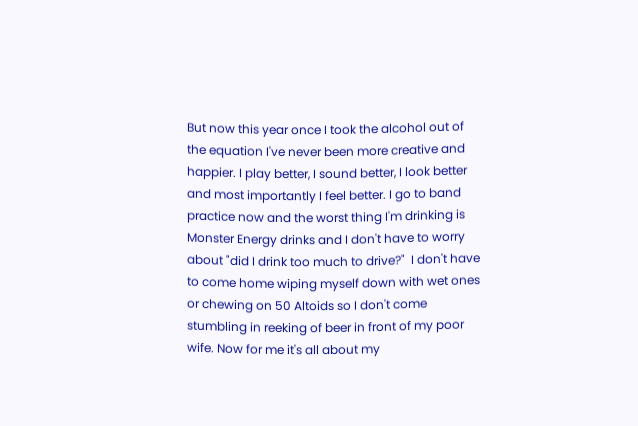But now this year once I took the alcohol out of the equation I've never been more creative and happier. I play better, I sound better, I look better and most importantly I feel better. I go to band practice now and the worst thing I'm drinking is Monster Energy drinks and I don't have to worry about "did I drink too much to drive?"  I don't have to come home wiping myself down with wet ones or chewing on 50 Altoids so I don't come stumbling in reeking of beer in front of my poor wife. Now for me it's all about my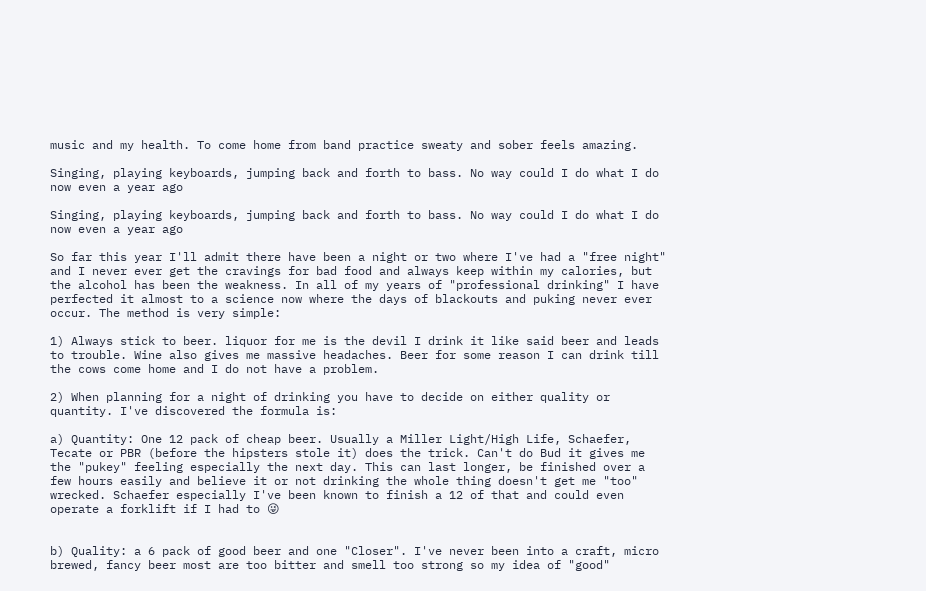music and my health. To come home from band practice sweaty and sober feels amazing.

Singing, playing keyboards, jumping back and forth to bass. No way could I do what I do now even a year ago

Singing, playing keyboards, jumping back and forth to bass. No way could I do what I do now even a year ago

So far this year I'll admit there have been a night or two where I've had a "free night" and I never ever get the cravings for bad food and always keep within my calories, but the alcohol has been the weakness. In all of my years of "professional drinking" I have perfected it almost to a science now where the days of blackouts and puking never ever occur. The method is very simple:

1) Always stick to beer. liquor for me is the devil I drink it like said beer and leads to trouble. Wine also gives me massive headaches. Beer for some reason I can drink till the cows come home and I do not have a problem.

2) When planning for a night of drinking you have to decide on either quality or quantity. I've discovered the formula is:

a) Quantity: One 12 pack of cheap beer. Usually a Miller Light/High Life, Schaefer, Tecate or PBR (before the hipsters stole it) does the trick. Can't do Bud it gives me the "pukey" feeling especially the next day. This can last longer, be finished over a few hours easily and believe it or not drinking the whole thing doesn't get me "too" wrecked. Schaefer especially I've been known to finish a 12 of that and could even operate a forklift if I had to 😜


b) Quality: a 6 pack of good beer and one "Closer". I've never been into a craft, micro brewed, fancy beer most are too bitter and smell too strong so my idea of "good"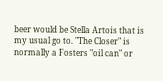beer would be Stella Artois that is my usual go to. "The Closer" is normally a Fosters "oil can" or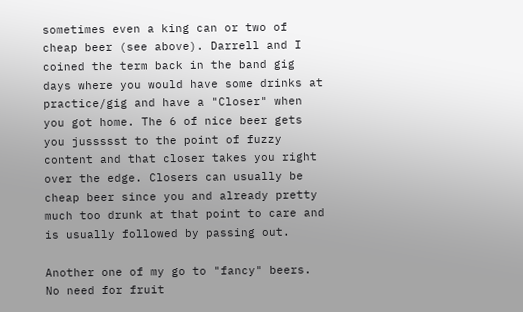sometimes even a king can or two of cheap beer (see above). Darrell and I coined the term back in the band gig days where you would have some drinks at practice/gig and have a "Closer" when you got home. The 6 of nice beer gets you jussssst to the point of fuzzy content and that closer takes you right over the edge. Closers can usually be cheap beer since you and already pretty much too drunk at that point to care and is usually followed by passing out.

Another one of my go to "fancy" beers. No need for fruit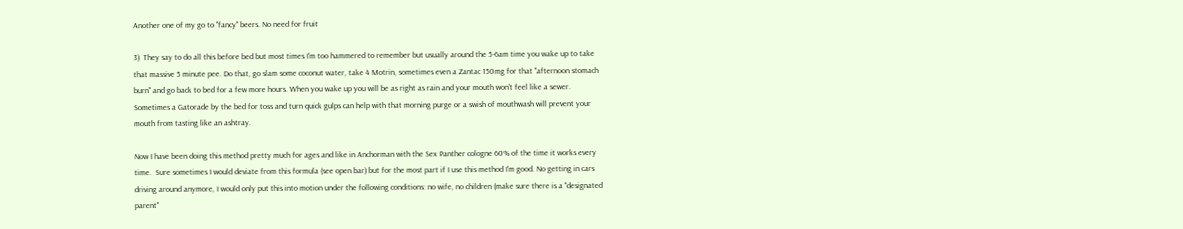Another one of my go to "fancy" beers. No need for fruit

3)  They say to do all this before bed but most times I'm too hammered to remember but usually around the 5-6am time you wake up to take that massive 5 minute pee. Do that, go slam some coconut water, take 4 Motrin, sometimes even a Zantac 150mg for that "afternoon stomach burn" and go back to bed for a few more hours. When you wake up you will be as right as rain and your mouth won't feel like a sewer. Sometimes a Gatorade by the bed for toss and turn quick gulps can help with that morning purge or a swish of mouthwash will prevent your mouth from tasting like an ashtray.

Now I have been doing this method pretty much for ages and like in Anchorman with the Sex Panther cologne 60% of the time it works every time.  Sure sometimes I would deviate from this formula (see open bar) but for the most part if I use this method I'm good. No getting in cars driving around anymore, I would only put this into motion under the following conditions: no wife, no children (make sure there is a "designated parent"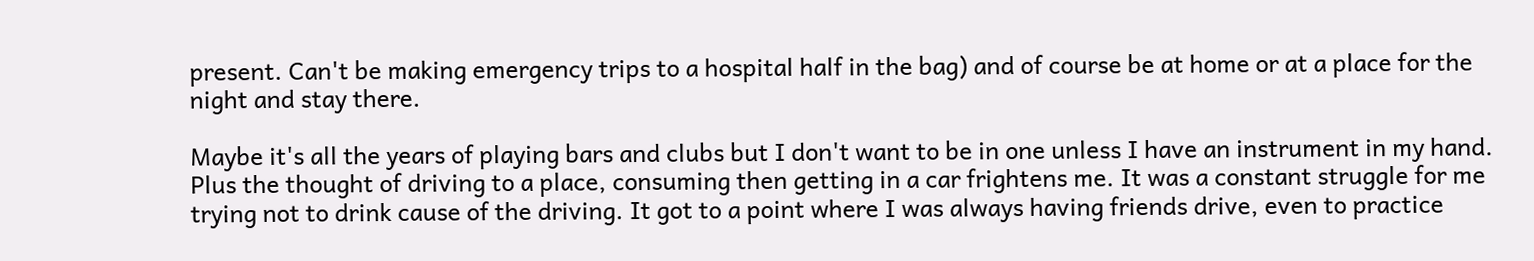present. Can't be making emergency trips to a hospital half in the bag) and of course be at home or at a place for the night and stay there.

Maybe it's all the years of playing bars and clubs but I don't want to be in one unless I have an instrument in my hand. Plus the thought of driving to a place, consuming then getting in a car frightens me. It was a constant struggle for me trying not to drink cause of the driving. It got to a point where I was always having friends drive, even to practice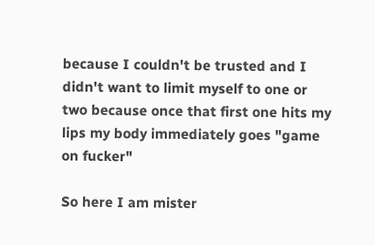because I couldn't be trusted and I didn't want to limit myself to one or two because once that first one hits my lips my body immediately goes "game on fucker"

So here I am mister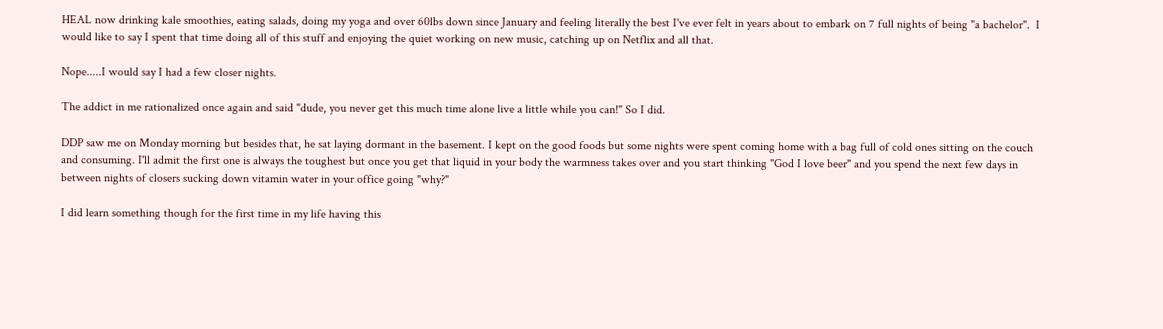HEAL now drinking kale smoothies, eating salads, doing my yoga and over 60lbs down since January and feeling literally the best I've ever felt in years about to embark on 7 full nights of being "a bachelor".  I would like to say I spent that time doing all of this stuff and enjoying the quiet working on new music, catching up on Netflix and all that.

Nope.....I would say I had a few closer nights.

The addict in me rationalized once again and said "dude, you never get this much time alone live a little while you can!" So I did.

DDP saw me on Monday morning but besides that, he sat laying dormant in the basement. I kept on the good foods but some nights were spent coming home with a bag full of cold ones sitting on the couch and consuming. I'll admit the first one is always the toughest but once you get that liquid in your body the warmness takes over and you start thinking "God I love beer" and you spend the next few days in between nights of closers sucking down vitamin water in your office going "why?"

I did learn something though for the first time in my life having this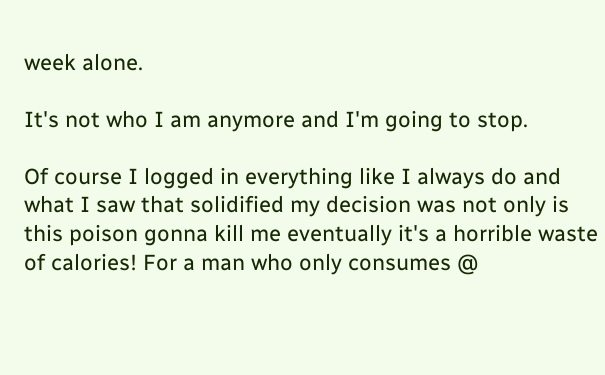week alone.

It's not who I am anymore and I'm going to stop.

Of course I logged in everything like I always do and what I saw that solidified my decision was not only is this poison gonna kill me eventually it's a horrible waste of calories! For a man who only consumes @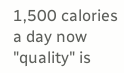1,500 calories a day now   "quality" is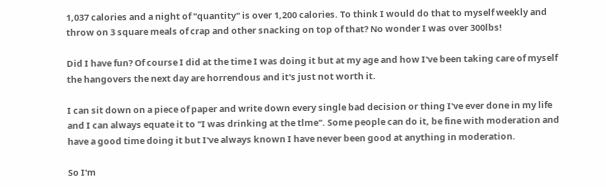1,037 calories and a night of "quantity" is over 1,200 calories. To think I would do that to myself weekly and throw on 3 square meals of crap and other snacking on top of that? No wonder I was over 300lbs!

Did I have fun? Of course I did at the time I was doing it but at my age and how I've been taking care of myself the hangovers the next day are horrendous and it's just not worth it.

I can sit down on a piece of paper and write down every single bad decision or thing I've ever done in my life and I can always equate it to "I was drinking at the tlme". Some people can do it, be fine with moderation and have a good time doing it but I've always known I have never been good at anything in moderation.

So I'm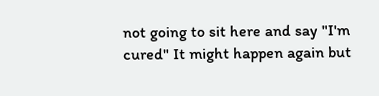not going to sit here and say "I'm cured" It might happen again but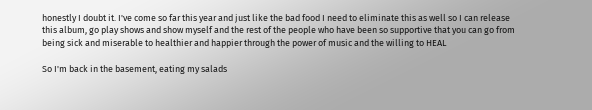honestly I doubt it. I've come so far this year and just like the bad food I need to eliminate this as well so I can release this album, go play shows and show myself and the rest of the people who have been so supportive that you can go from being sick and miserable to healthier and happier through the power of music and the willing to HEAL

So I'm back in the basement, eating my salads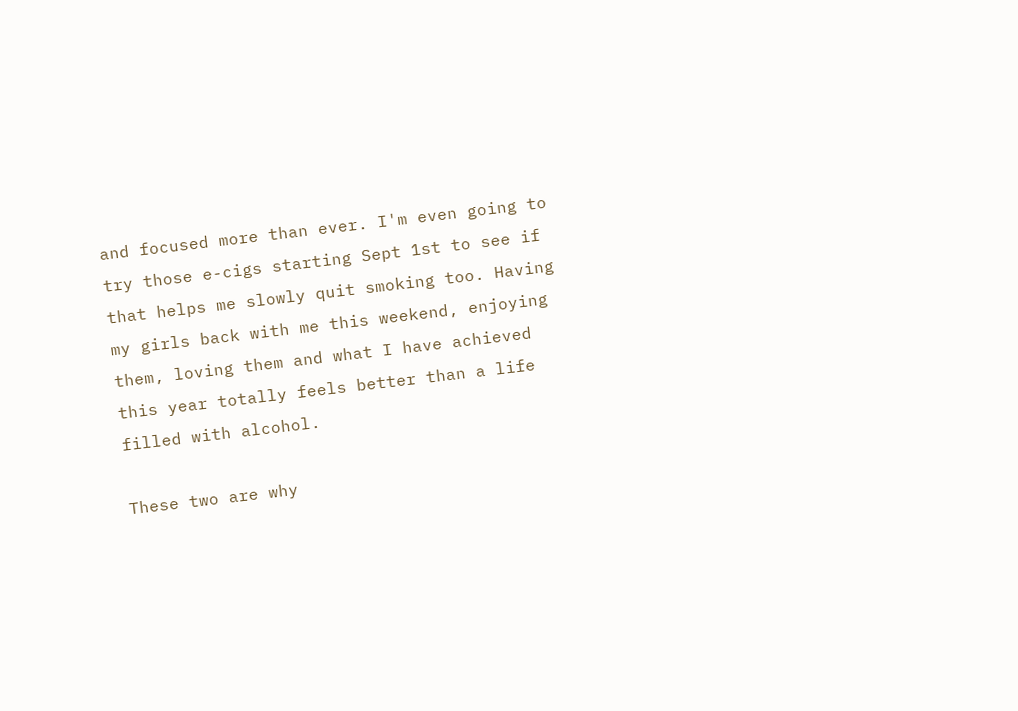and focused more than ever. I'm even going to try those e-cigs starting Sept 1st to see if that helps me slowly quit smoking too. Having my girls back with me this weekend, enjoying them, loving them and what I have achieved this year totally feels better than a life filled with alcohol.

These two are why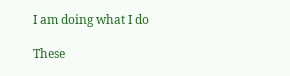I am doing what I do

These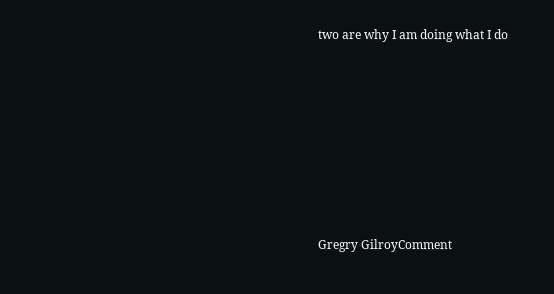two are why I am doing what I do













Gregry GilroyComment